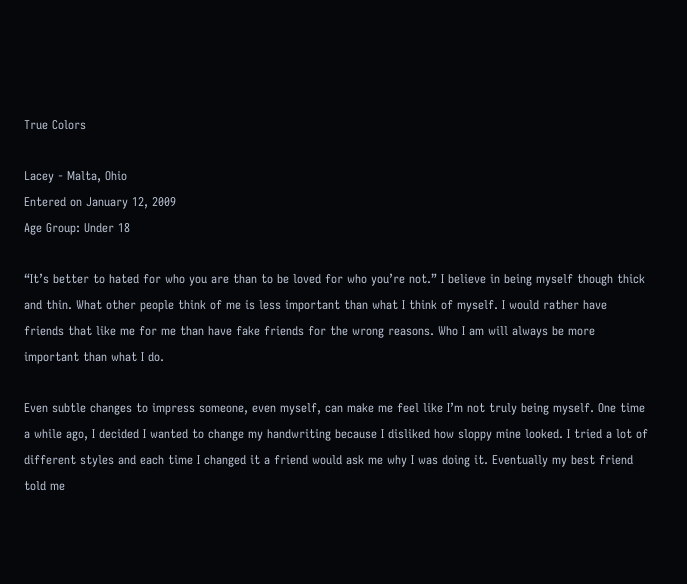True Colors

Lacey - Malta, Ohio
Entered on January 12, 2009
Age Group: Under 18

“It’s better to hated for who you are than to be loved for who you’re not.” I believe in being myself though thick and thin. What other people think of me is less important than what I think of myself. I would rather have friends that like me for me than have fake friends for the wrong reasons. Who I am will always be more important than what I do.

Even subtle changes to impress someone, even myself, can make me feel like I’m not truly being myself. One time a while ago, I decided I wanted to change my handwriting because I disliked how sloppy mine looked. I tried a lot of different styles and each time I changed it a friend would ask me why I was doing it. Eventually my best friend told me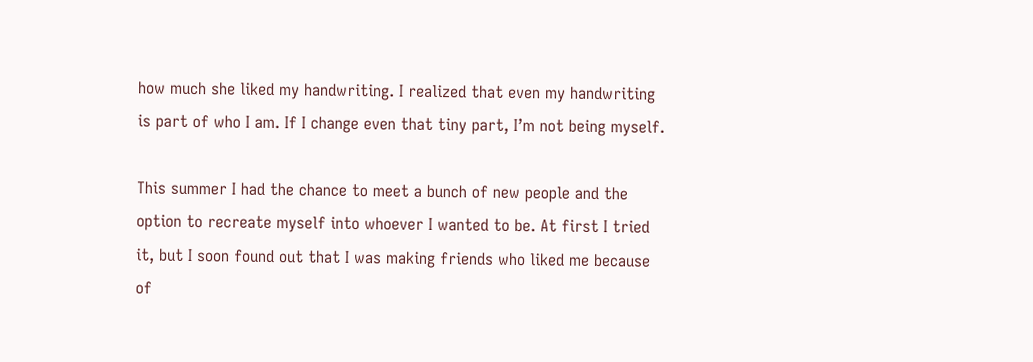how much she liked my handwriting. I realized that even my handwriting is part of who I am. If I change even that tiny part, I’m not being myself.

This summer I had the chance to meet a bunch of new people and the option to recreate myself into whoever I wanted to be. At first I tried it, but I soon found out that I was making friends who liked me because of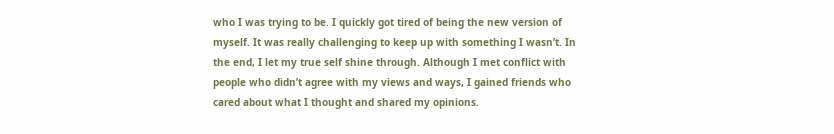who I was trying to be. I quickly got tired of being the new version of myself. It was really challenging to keep up with something I wasn’t. In the end, I let my true self shine through. Although I met conflict with people who didn’t agree with my views and ways, I gained friends who cared about what I thought and shared my opinions.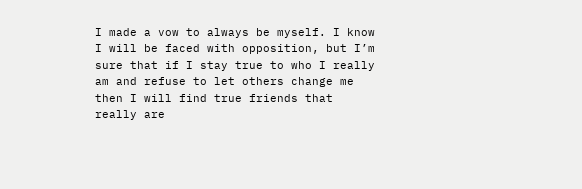I made a vow to always be myself. I know I will be faced with opposition, but I’m sure that if I stay true to who I really am and refuse to let others change me then I will find true friends that really are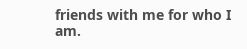friends with me for who I am.